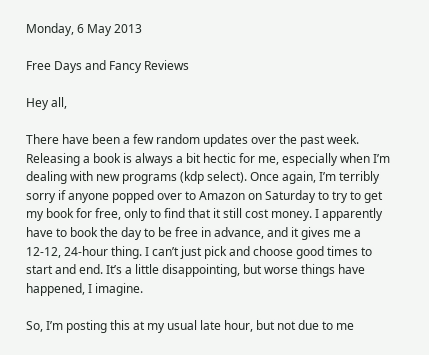Monday, 6 May 2013

Free Days and Fancy Reviews

Hey all,

There have been a few random updates over the past week. Releasing a book is always a bit hectic for me, especially when I’m dealing with new programs (kdp select). Once again, I’m terribly sorry if anyone popped over to Amazon on Saturday to try to get my book for free, only to find that it still cost money. I apparently have to book the day to be free in advance, and it gives me a 12-12, 24-hour thing. I can’t just pick and choose good times to start and end. It’s a little disappointing, but worse things have happened, I imagine.

So, I’m posting this at my usual late hour, but not due to me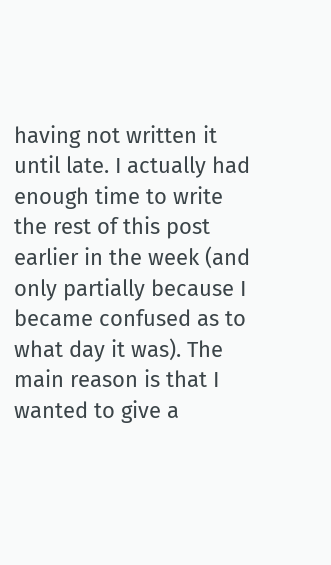having not written it until late. I actually had enough time to write the rest of this post earlier in the week (and only partially because I became confused as to what day it was). The main reason is that I wanted to give a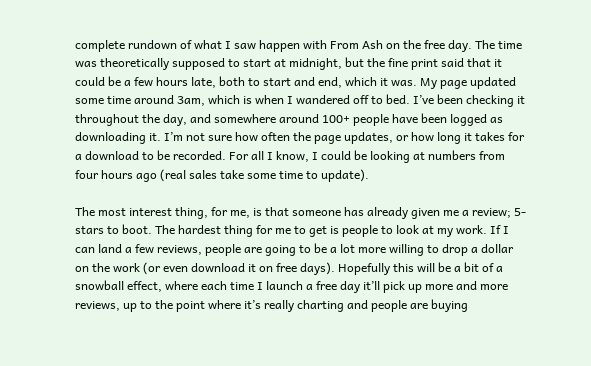complete rundown of what I saw happen with From Ash on the free day. The time was theoretically supposed to start at midnight, but the fine print said that it could be a few hours late, both to start and end, which it was. My page updated some time around 3am, which is when I wandered off to bed. I’ve been checking it throughout the day, and somewhere around 100+ people have been logged as downloading it. I’m not sure how often the page updates, or how long it takes for a download to be recorded. For all I know, I could be looking at numbers from four hours ago (real sales take some time to update).

The most interest thing, for me, is that someone has already given me a review; 5-stars to boot. The hardest thing for me to get is people to look at my work. If I can land a few reviews, people are going to be a lot more willing to drop a dollar on the work (or even download it on free days). Hopefully this will be a bit of a snowball effect, where each time I launch a free day it’ll pick up more and more reviews, up to the point where it’s really charting and people are buying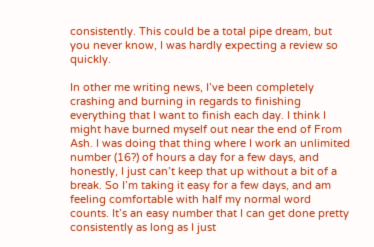consistently. This could be a total pipe dream, but you never know, I was hardly expecting a review so quickly.

In other me writing news, I’ve been completely crashing and burning in regards to finishing everything that I want to finish each day. I think I might have burned myself out near the end of From Ash. I was doing that thing where I work an unlimited number (16?) of hours a day for a few days, and honestly, I just can’t keep that up without a bit of a break. So I’m taking it easy for a few days, and am feeling comfortable with half my normal word counts. It’s an easy number that I can get done pretty consistently as long as I just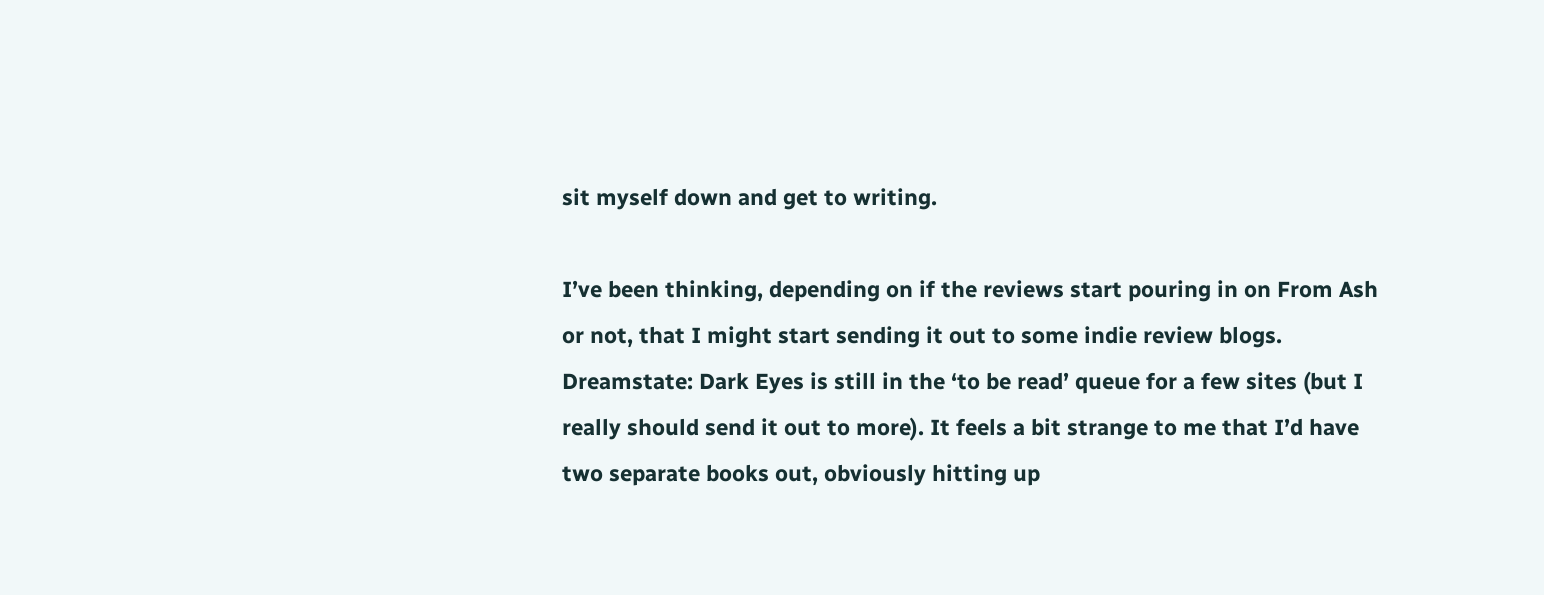sit myself down and get to writing.

I’ve been thinking, depending on if the reviews start pouring in on From Ash or not, that I might start sending it out to some indie review blogs. Dreamstate: Dark Eyes is still in the ‘to be read’ queue for a few sites (but I really should send it out to more). It feels a bit strange to me that I’d have two separate books out, obviously hitting up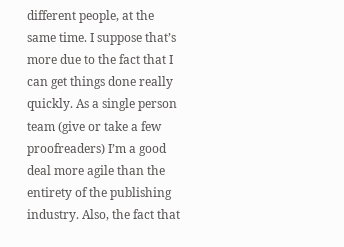different people, at the same time. I suppose that’s more due to the fact that I can get things done really quickly. As a single person team (give or take a few proofreaders) I’m a good deal more agile than the entirety of the publishing industry. Also, the fact that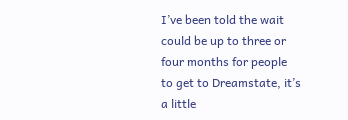I’ve been told the wait could be up to three or four months for people to get to Dreamstate, it’s a little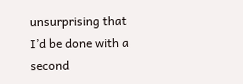unsurprising that I’d be done with a second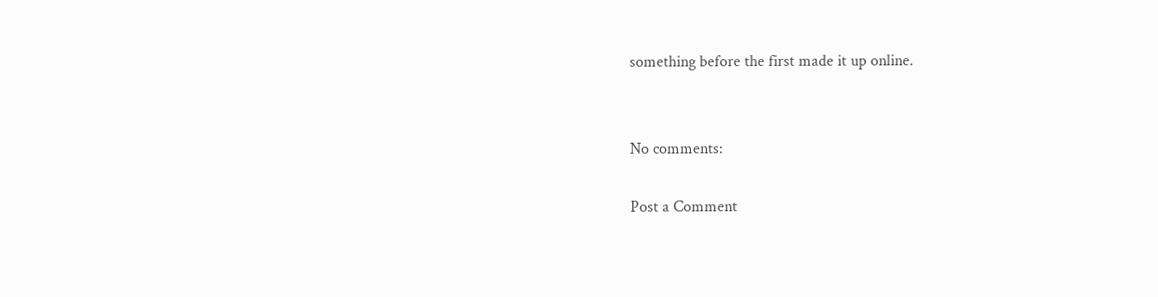something before the first made it up online.


No comments:

Post a Comment